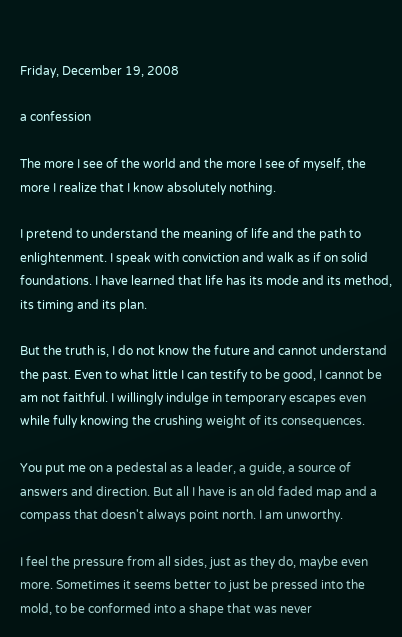Friday, December 19, 2008

a confession

The more I see of the world and the more I see of myself, the more I realize that I know absolutely nothing.

I pretend to understand the meaning of life and the path to enlightenment. I speak with conviction and walk as if on solid foundations. I have learned that life has its mode and its method, its timing and its plan.

But the truth is, I do not know the future and cannot understand the past. Even to what little I can testify to be good, I cannot be am not faithful. I willingly indulge in temporary escapes even while fully knowing the crushing weight of its consequences.

You put me on a pedestal as a leader, a guide, a source of answers and direction. But all I have is an old faded map and a compass that doesn't always point north. I am unworthy.

I feel the pressure from all sides, just as they do, maybe even more. Sometimes it seems better to just be pressed into the mold, to be conformed into a shape that was never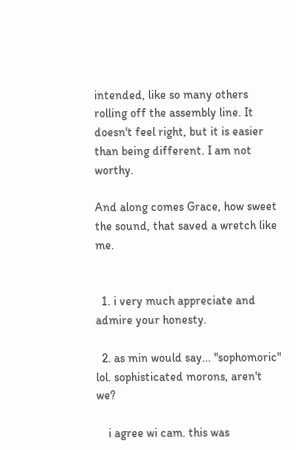intended, like so many others rolling off the assembly line. It doesn't feel right, but it is easier than being different. I am not worthy.

And along comes Grace, how sweet the sound, that saved a wretch like me.


  1. i very much appreciate and admire your honesty.

  2. as min would say... "sophomoric" lol. sophisticated morons, aren't we?

    i agree wi cam. this was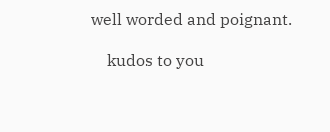well worded and poignant.

    kudos to you